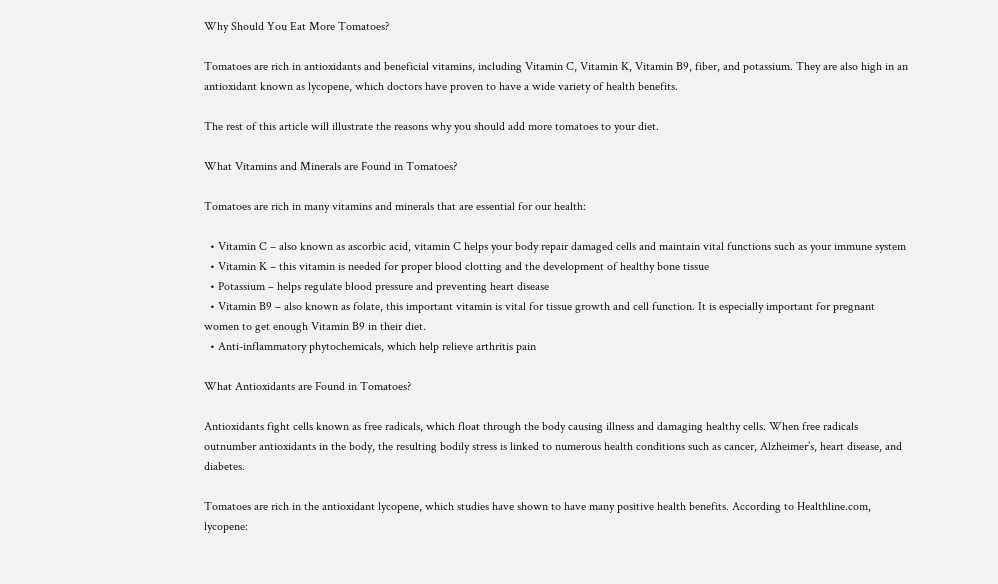Why Should You Eat More Tomatoes?

Tomatoes are rich in antioxidants and beneficial vitamins, including Vitamin C, Vitamin K, Vitamin B9, fiber, and potassium. They are also high in an antioxidant known as lycopene, which doctors have proven to have a wide variety of health benefits.

The rest of this article will illustrate the reasons why you should add more tomatoes to your diet.

What Vitamins and Minerals are Found in Tomatoes?

Tomatoes are rich in many vitamins and minerals that are essential for our health:

  • Vitamin C – also known as ascorbic acid, vitamin C helps your body repair damaged cells and maintain vital functions such as your immune system
  • Vitamin K – this vitamin is needed for proper blood clotting and the development of healthy bone tissue
  • Potassium – helps regulate blood pressure and preventing heart disease
  • Vitamin B9 – also known as folate, this important vitamin is vital for tissue growth and cell function. It is especially important for pregnant women to get enough Vitamin B9 in their diet.
  • Anti-inflammatory phytochemicals, which help relieve arthritis pain

What Antioxidants are Found in Tomatoes?

Antioxidants fight cells known as free radicals, which float through the body causing illness and damaging healthy cells. When free radicals outnumber antioxidants in the body, the resulting bodily stress is linked to numerous health conditions such as cancer, Alzheimer’s, heart disease, and diabetes.

Tomatoes are rich in the antioxidant lycopene, which studies have shown to have many positive health benefits. According to Healthline.com, lycopene: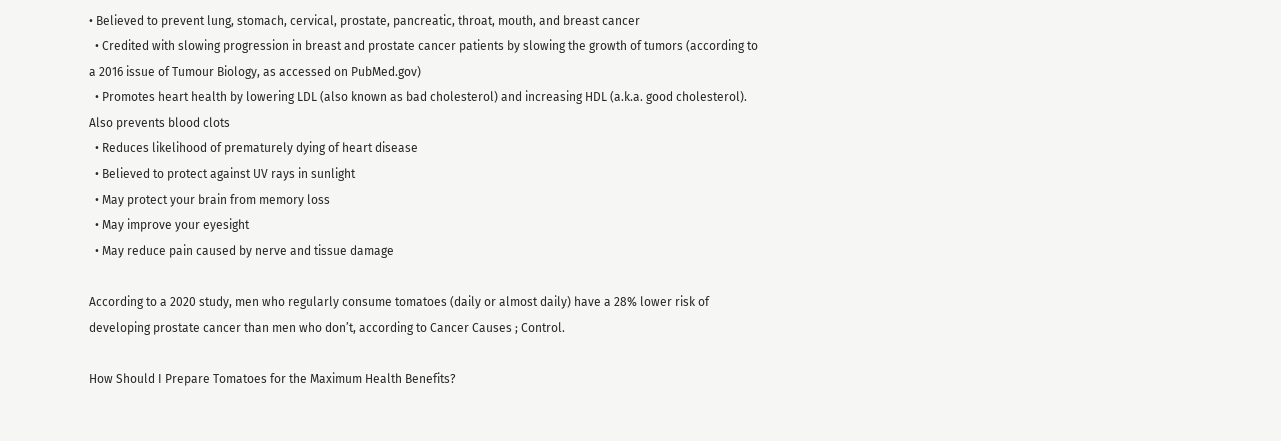• Believed to prevent lung, stomach, cervical, prostate, pancreatic, throat, mouth, and breast cancer
  • Credited with slowing progression in breast and prostate cancer patients by slowing the growth of tumors (according to a 2016 issue of Tumour Biology, as accessed on PubMed.gov)
  • Promotes heart health by lowering LDL (also known as bad cholesterol) and increasing HDL (a.k.a. good cholesterol). Also prevents blood clots
  • Reduces likelihood of prematurely dying of heart disease
  • Believed to protect against UV rays in sunlight
  • May protect your brain from memory loss
  • May improve your eyesight
  • May reduce pain caused by nerve and tissue damage

According to a 2020 study, men who regularly consume tomatoes (daily or almost daily) have a 28% lower risk of developing prostate cancer than men who don’t, according to Cancer Causes ; Control.

How Should I Prepare Tomatoes for the Maximum Health Benefits?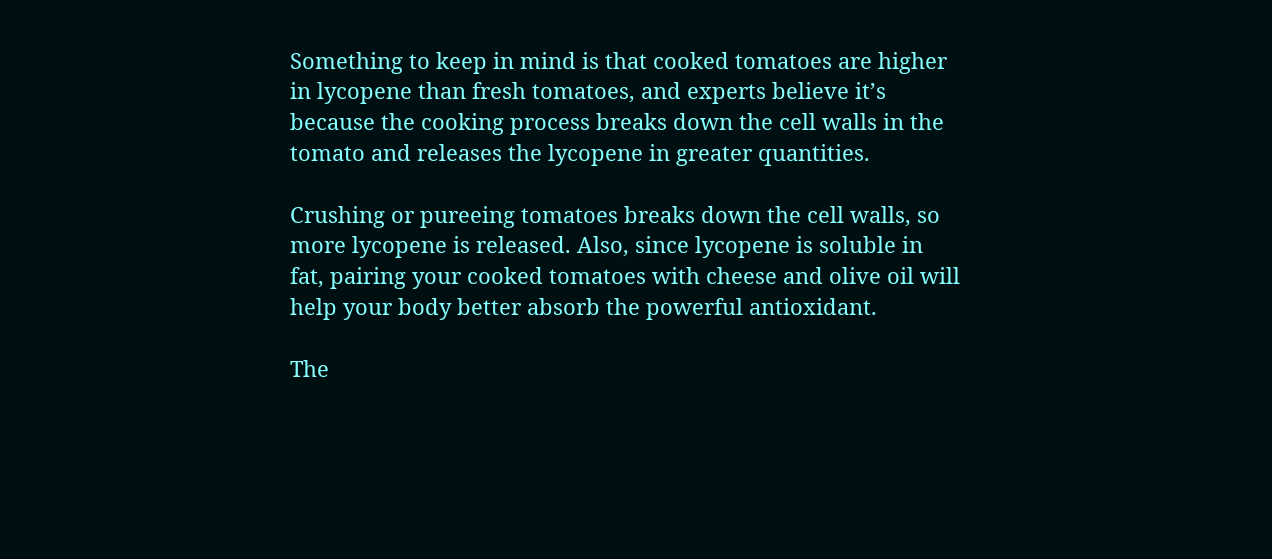Something to keep in mind is that cooked tomatoes are higher in lycopene than fresh tomatoes, and experts believe it’s because the cooking process breaks down the cell walls in the tomato and releases the lycopene in greater quantities.

Crushing or pureeing tomatoes breaks down the cell walls, so more lycopene is released. Also, since lycopene is soluble in fat, pairing your cooked tomatoes with cheese and olive oil will help your body better absorb the powerful antioxidant.

The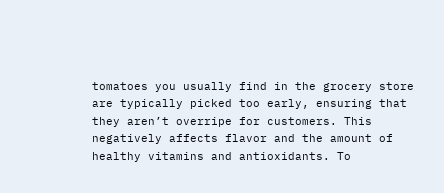tomatoes you usually find in the grocery store are typically picked too early, ensuring that they aren’t overripe for customers. This negatively affects flavor and the amount of healthy vitamins and antioxidants. To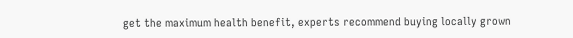get the maximum health benefit, experts recommend buying locally grown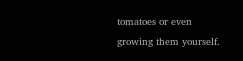tomatoes or even growing them yourself.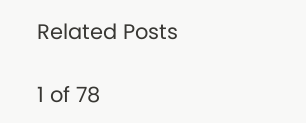Related Posts

1 of 78